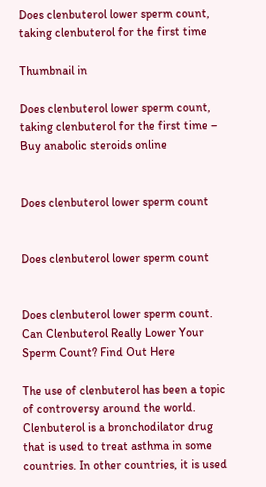Does clenbuterol lower sperm count, taking clenbuterol for the first time

Thumbnail in

Does clenbuterol lower sperm count, taking clenbuterol for the first time – Buy anabolic steroids online


Does clenbuterol lower sperm count


Does clenbuterol lower sperm count


Does clenbuterol lower sperm count. Can Clenbuterol Really Lower Your Sperm Count? Find Out Here

The use of clenbuterol has been a topic of controversy around the world. Clenbuterol is a bronchodilator drug that is used to treat asthma in some countries. In other countries, it is used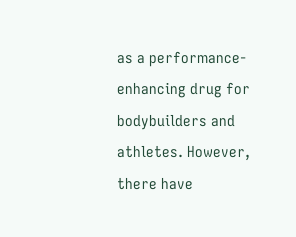as a performance-enhancing drug for bodybuilders and athletes. However, there have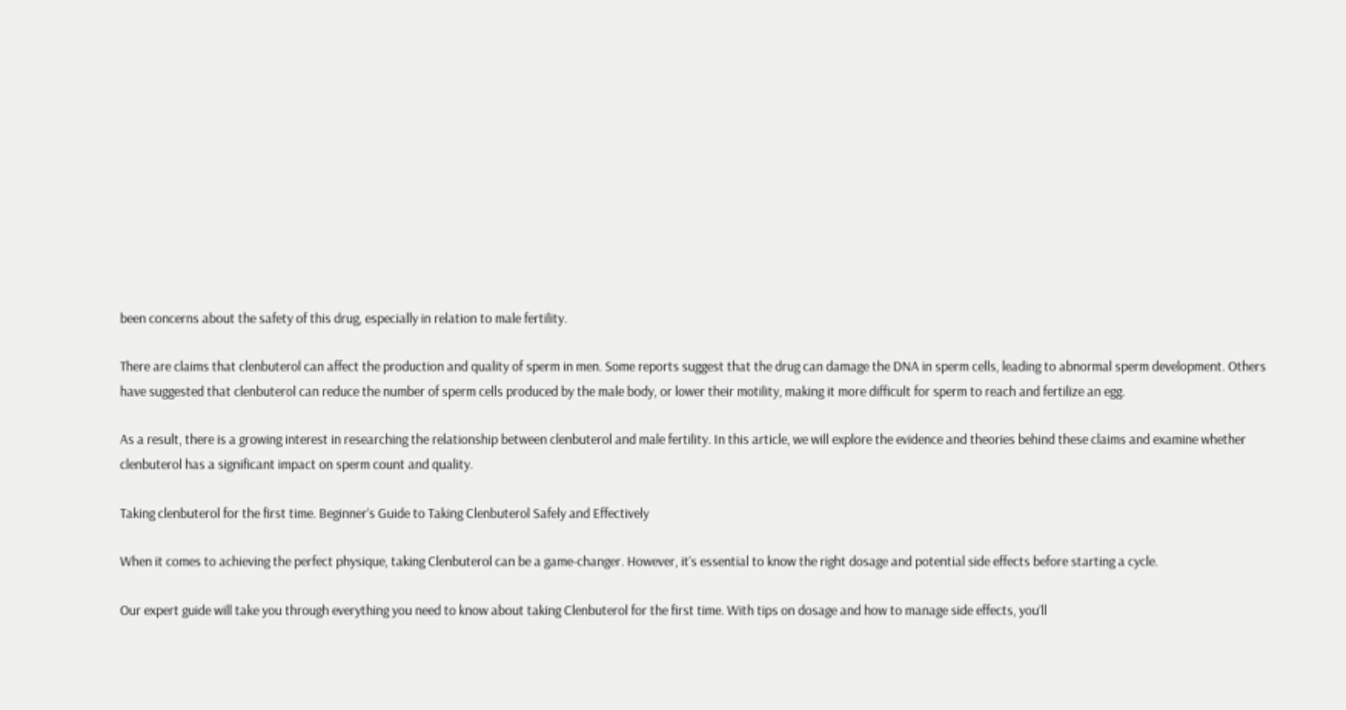been concerns about the safety of this drug, especially in relation to male fertility.

There are claims that clenbuterol can affect the production and quality of sperm in men. Some reports suggest that the drug can damage the DNA in sperm cells, leading to abnormal sperm development. Others have suggested that clenbuterol can reduce the number of sperm cells produced by the male body, or lower their motility, making it more difficult for sperm to reach and fertilize an egg.

As a result, there is a growing interest in researching the relationship between clenbuterol and male fertility. In this article, we will explore the evidence and theories behind these claims and examine whether clenbuterol has a significant impact on sperm count and quality.

Taking clenbuterol for the first time. Beginner’s Guide to Taking Clenbuterol Safely and Effectively

When it comes to achieving the perfect physique, taking Clenbuterol can be a game-changer. However, it’s essential to know the right dosage and potential side effects before starting a cycle.

Our expert guide will take you through everything you need to know about taking Clenbuterol for the first time. With tips on dosage and how to manage side effects, you’ll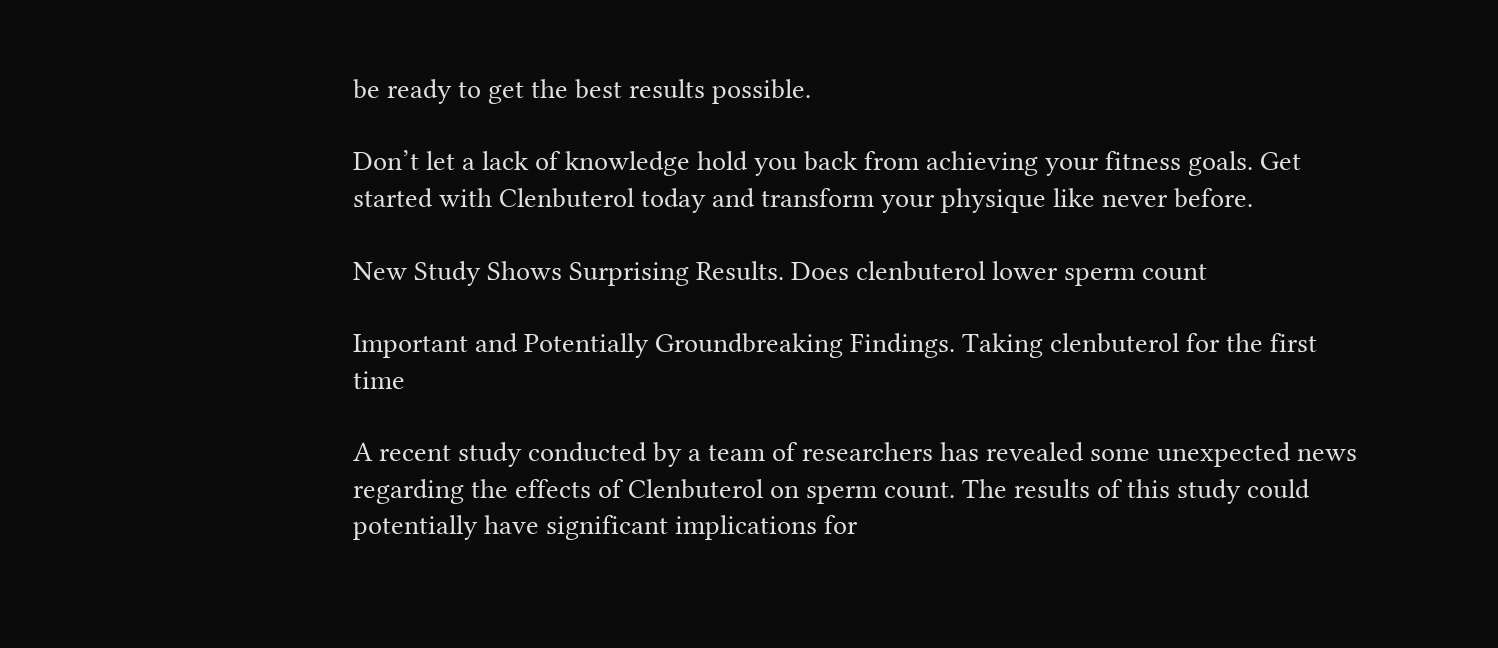be ready to get the best results possible.

Don’t let a lack of knowledge hold you back from achieving your fitness goals. Get started with Clenbuterol today and transform your physique like never before.

New Study Shows Surprising Results. Does clenbuterol lower sperm count

Important and Potentially Groundbreaking Findings. Taking clenbuterol for the first time

A recent study conducted by a team of researchers has revealed some unexpected news regarding the effects of Clenbuterol on sperm count. The results of this study could potentially have significant implications for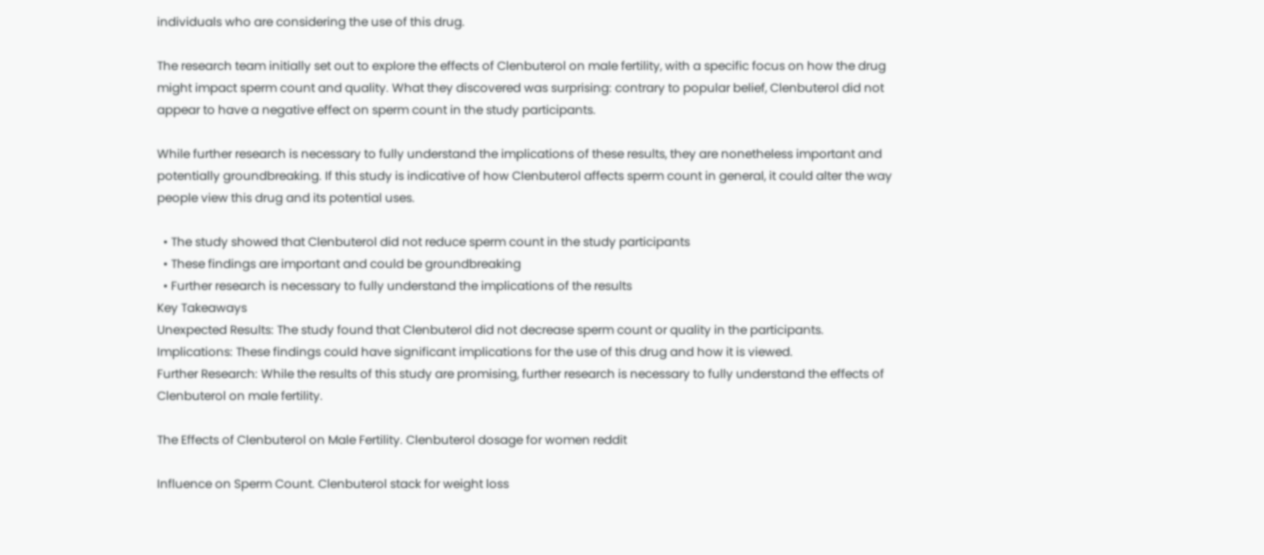individuals who are considering the use of this drug.

The research team initially set out to explore the effects of Clenbuterol on male fertility, with a specific focus on how the drug might impact sperm count and quality. What they discovered was surprising: contrary to popular belief, Clenbuterol did not appear to have a negative effect on sperm count in the study participants.

While further research is necessary to fully understand the implications of these results, they are nonetheless important and potentially groundbreaking. If this study is indicative of how Clenbuterol affects sperm count in general, it could alter the way people view this drug and its potential uses.

  • The study showed that Clenbuterol did not reduce sperm count in the study participants
  • These findings are important and could be groundbreaking
  • Further research is necessary to fully understand the implications of the results
Key Takeaways
Unexpected Results: The study found that Clenbuterol did not decrease sperm count or quality in the participants.
Implications: These findings could have significant implications for the use of this drug and how it is viewed.
Further Research: While the results of this study are promising, further research is necessary to fully understand the effects of Clenbuterol on male fertility.

The Effects of Clenbuterol on Male Fertility. Clenbuterol dosage for women reddit

Influence on Sperm Count. Clenbuterol stack for weight loss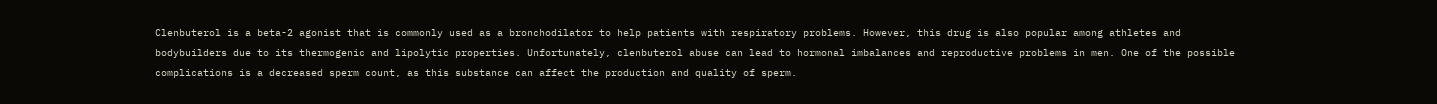Clenbuterol is a beta-2 agonist that is commonly used as a bronchodilator to help patients with respiratory problems. However, this drug is also popular among athletes and bodybuilders due to its thermogenic and lipolytic properties. Unfortunately, clenbuterol abuse can lead to hormonal imbalances and reproductive problems in men. One of the possible complications is a decreased sperm count, as this substance can affect the production and quality of sperm.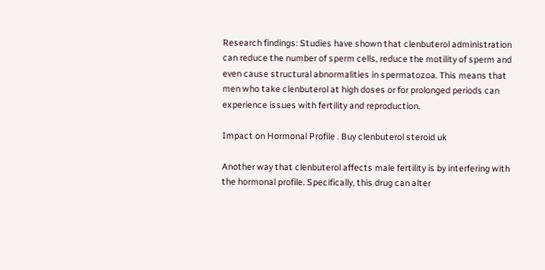Research findings: Studies have shown that clenbuterol administration can reduce the number of sperm cells, reduce the motility of sperm and even cause structural abnormalities in spermatozoa. This means that men who take clenbuterol at high doses or for prolonged periods can experience issues with fertility and reproduction.

Impact on Hormonal Profile . Buy clenbuterol steroid uk

Another way that clenbuterol affects male fertility is by interfering with the hormonal profile. Specifically, this drug can alter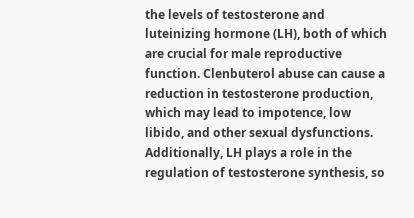the levels of testosterone and luteinizing hormone (LH), both of which are crucial for male reproductive function. Clenbuterol abuse can cause a reduction in testosterone production, which may lead to impotence, low libido, and other sexual dysfunctions. Additionally, LH plays a role in the regulation of testosterone synthesis, so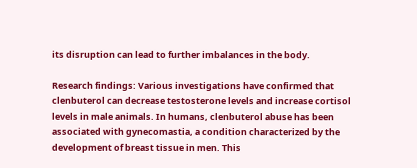its disruption can lead to further imbalances in the body.

Research findings: Various investigations have confirmed that clenbuterol can decrease testosterone levels and increase cortisol levels in male animals. In humans, clenbuterol abuse has been associated with gynecomastia, a condition characterized by the development of breast tissue in men. This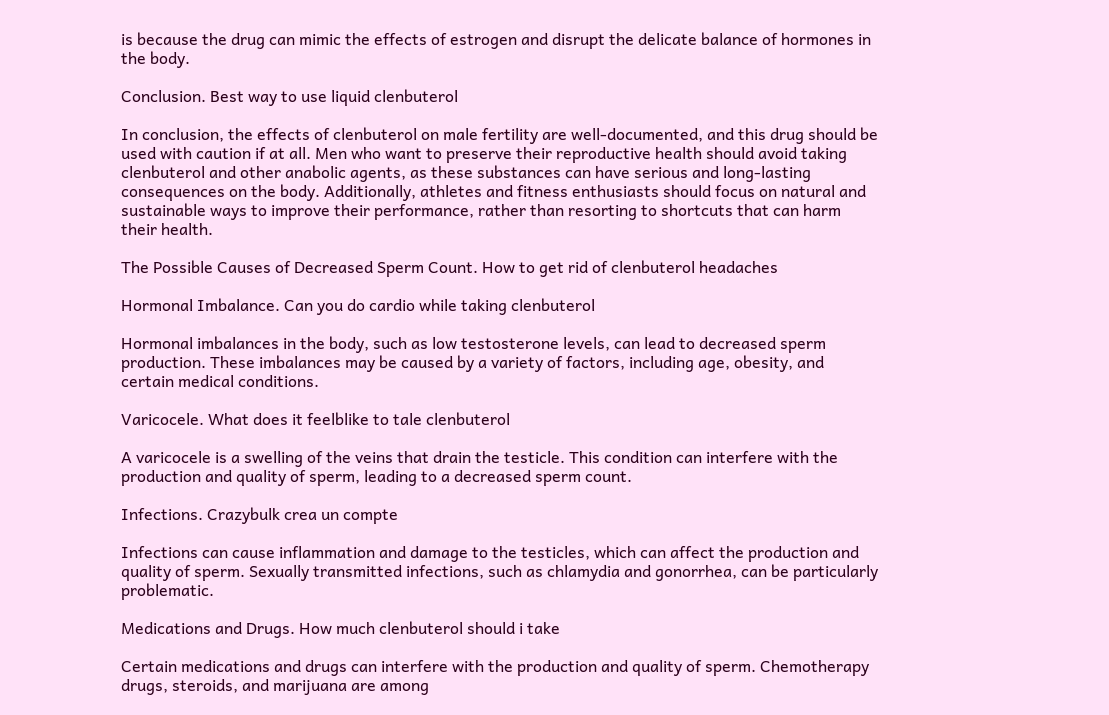is because the drug can mimic the effects of estrogen and disrupt the delicate balance of hormones in the body.

Conclusion. Best way to use liquid clenbuterol

In conclusion, the effects of clenbuterol on male fertility are well-documented, and this drug should be used with caution if at all. Men who want to preserve their reproductive health should avoid taking clenbuterol and other anabolic agents, as these substances can have serious and long-lasting consequences on the body. Additionally, athletes and fitness enthusiasts should focus on natural and sustainable ways to improve their performance, rather than resorting to shortcuts that can harm their health.

The Possible Causes of Decreased Sperm Count. How to get rid of clenbuterol headaches

Hormonal Imbalance. Can you do cardio while taking clenbuterol

Hormonal imbalances in the body, such as low testosterone levels, can lead to decreased sperm production. These imbalances may be caused by a variety of factors, including age, obesity, and certain medical conditions.

Varicocele. What does it feelblike to tale clenbuterol

A varicocele is a swelling of the veins that drain the testicle. This condition can interfere with the production and quality of sperm, leading to a decreased sperm count.

Infections. Crazybulk crea un compte

Infections can cause inflammation and damage to the testicles, which can affect the production and quality of sperm. Sexually transmitted infections, such as chlamydia and gonorrhea, can be particularly problematic.

Medications and Drugs. How much clenbuterol should i take

Certain medications and drugs can interfere with the production and quality of sperm. Chemotherapy drugs, steroids, and marijuana are among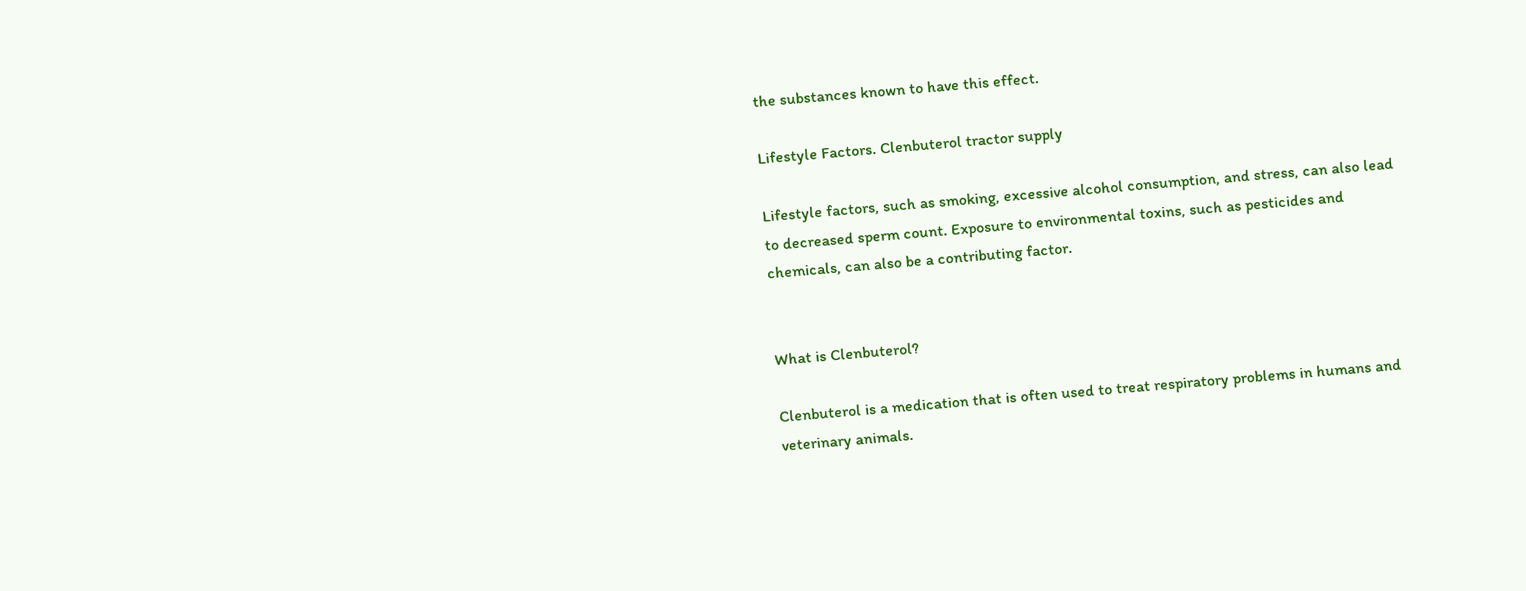the substances known to have this effect.

Lifestyle Factors. Clenbuterol tractor supply

Lifestyle factors, such as smoking, excessive alcohol consumption, and stress, can also lead to decreased sperm count. Exposure to environmental toxins, such as pesticides and chemicals, can also be a contributing factor.


What is Clenbuterol?

Clenbuterol is a medication that is often used to treat respiratory problems in humans and veterinary animals.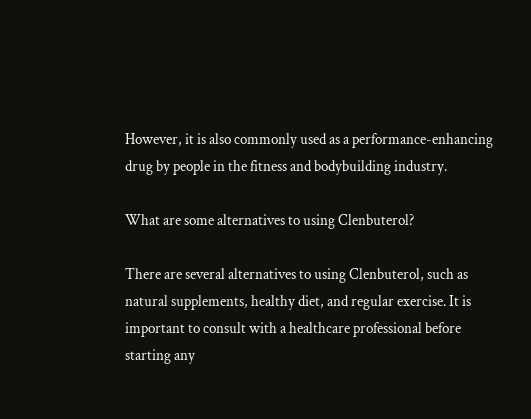However, it is also commonly used as a performance-enhancing drug by people in the fitness and bodybuilding industry.

What are some alternatives to using Clenbuterol?

There are several alternatives to using Clenbuterol, such as natural supplements, healthy diet, and regular exercise. It is important to consult with a healthcare professional before starting any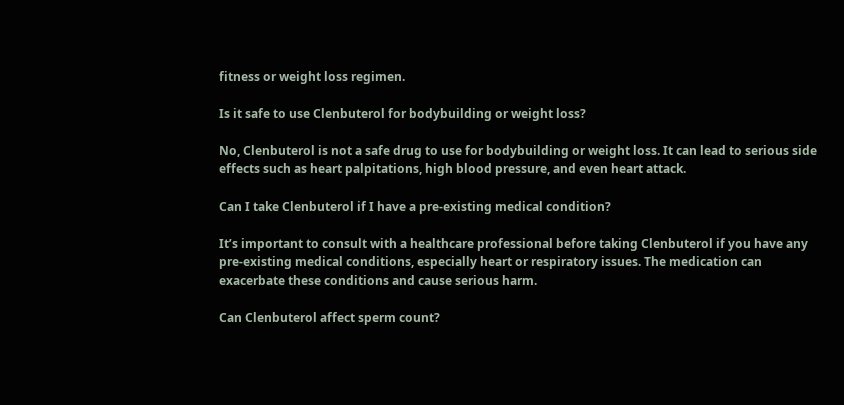fitness or weight loss regimen.

Is it safe to use Clenbuterol for bodybuilding or weight loss?

No, Clenbuterol is not a safe drug to use for bodybuilding or weight loss. It can lead to serious side effects such as heart palpitations, high blood pressure, and even heart attack.

Can I take Clenbuterol if I have a pre-existing medical condition?

It’s important to consult with a healthcare professional before taking Clenbuterol if you have any pre-existing medical conditions, especially heart or respiratory issues. The medication can exacerbate these conditions and cause serious harm.

Can Clenbuterol affect sperm count?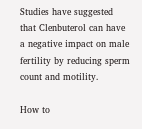Studies have suggested that Clenbuterol can have a negative impact on male fertility by reducing sperm count and motility.

How to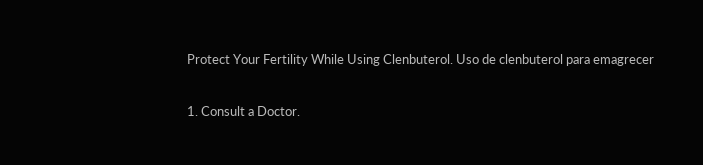Protect Your Fertility While Using Clenbuterol. Uso de clenbuterol para emagrecer

1. Consult a Doctor.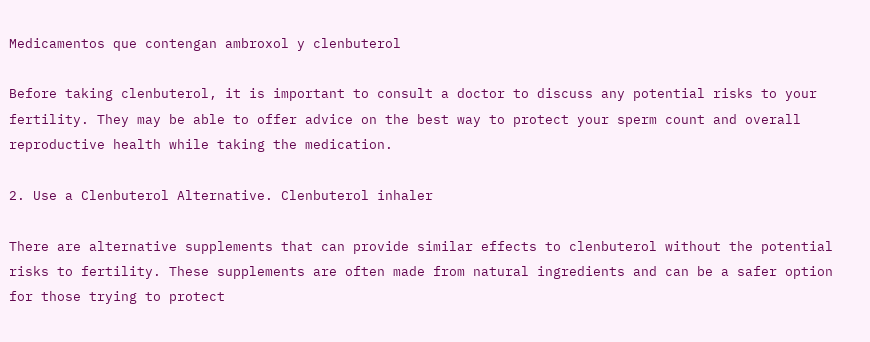Medicamentos que contengan ambroxol y clenbuterol

Before taking clenbuterol, it is important to consult a doctor to discuss any potential risks to your fertility. They may be able to offer advice on the best way to protect your sperm count and overall reproductive health while taking the medication.

2. Use a Clenbuterol Alternative. Clenbuterol inhaler

There are alternative supplements that can provide similar effects to clenbuterol without the potential risks to fertility. These supplements are often made from natural ingredients and can be a safer option for those trying to protect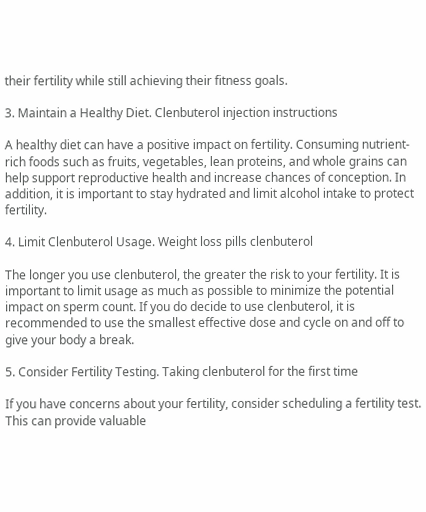their fertility while still achieving their fitness goals.

3. Maintain a Healthy Diet. Clenbuterol injection instructions

A healthy diet can have a positive impact on fertility. Consuming nutrient-rich foods such as fruits, vegetables, lean proteins, and whole grains can help support reproductive health and increase chances of conception. In addition, it is important to stay hydrated and limit alcohol intake to protect fertility.

4. Limit Clenbuterol Usage. Weight loss pills clenbuterol

The longer you use clenbuterol, the greater the risk to your fertility. It is important to limit usage as much as possible to minimize the potential impact on sperm count. If you do decide to use clenbuterol, it is recommended to use the smallest effective dose and cycle on and off to give your body a break.

5. Consider Fertility Testing. Taking clenbuterol for the first time

If you have concerns about your fertility, consider scheduling a fertility test. This can provide valuable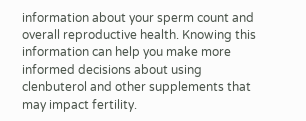information about your sperm count and overall reproductive health. Knowing this information can help you make more informed decisions about using clenbuterol and other supplements that may impact fertility.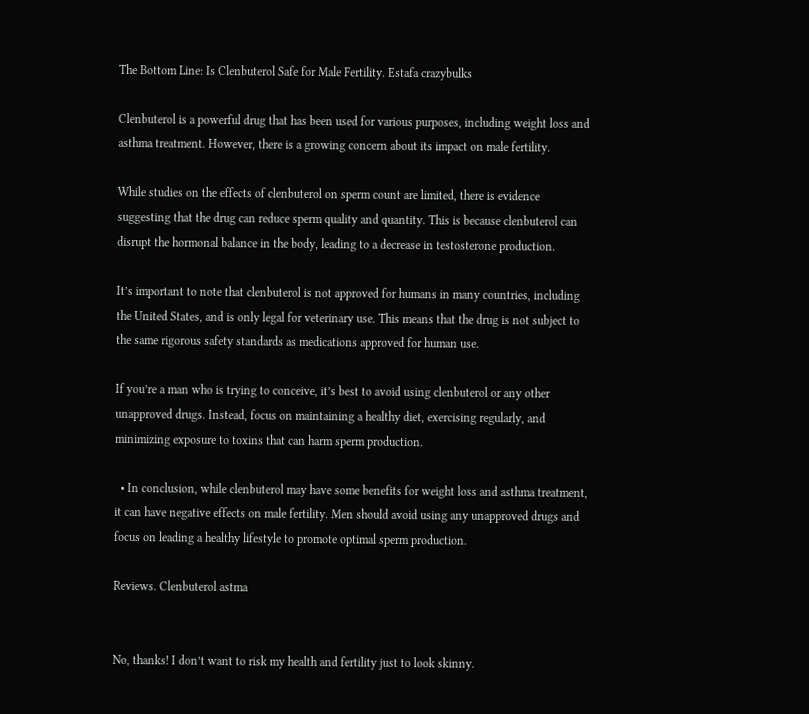The Bottom Line: Is Clenbuterol Safe for Male Fertility. Estafa crazybulks

Clenbuterol is a powerful drug that has been used for various purposes, including weight loss and asthma treatment. However, there is a growing concern about its impact on male fertility.

While studies on the effects of clenbuterol on sperm count are limited, there is evidence suggesting that the drug can reduce sperm quality and quantity. This is because clenbuterol can disrupt the hormonal balance in the body, leading to a decrease in testosterone production.

It’s important to note that clenbuterol is not approved for humans in many countries, including the United States, and is only legal for veterinary use. This means that the drug is not subject to the same rigorous safety standards as medications approved for human use.

If you’re a man who is trying to conceive, it’s best to avoid using clenbuterol or any other unapproved drugs. Instead, focus on maintaining a healthy diet, exercising regularly, and minimizing exposure to toxins that can harm sperm production.

  • In conclusion, while clenbuterol may have some benefits for weight loss and asthma treatment, it can have negative effects on male fertility. Men should avoid using any unapproved drugs and focus on leading a healthy lifestyle to promote optimal sperm production.

Reviews. Clenbuterol astma


No, thanks! I don’t want to risk my health and fertility just to look skinny.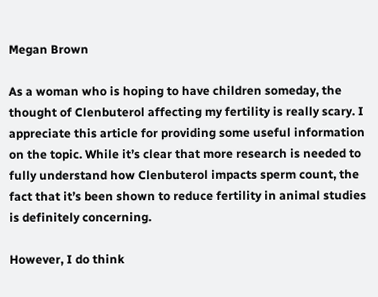Megan Brown

As a woman who is hoping to have children someday, the thought of Clenbuterol affecting my fertility is really scary. I appreciate this article for providing some useful information on the topic. While it’s clear that more research is needed to fully understand how Clenbuterol impacts sperm count, the fact that it’s been shown to reduce fertility in animal studies is definitely concerning.

However, I do think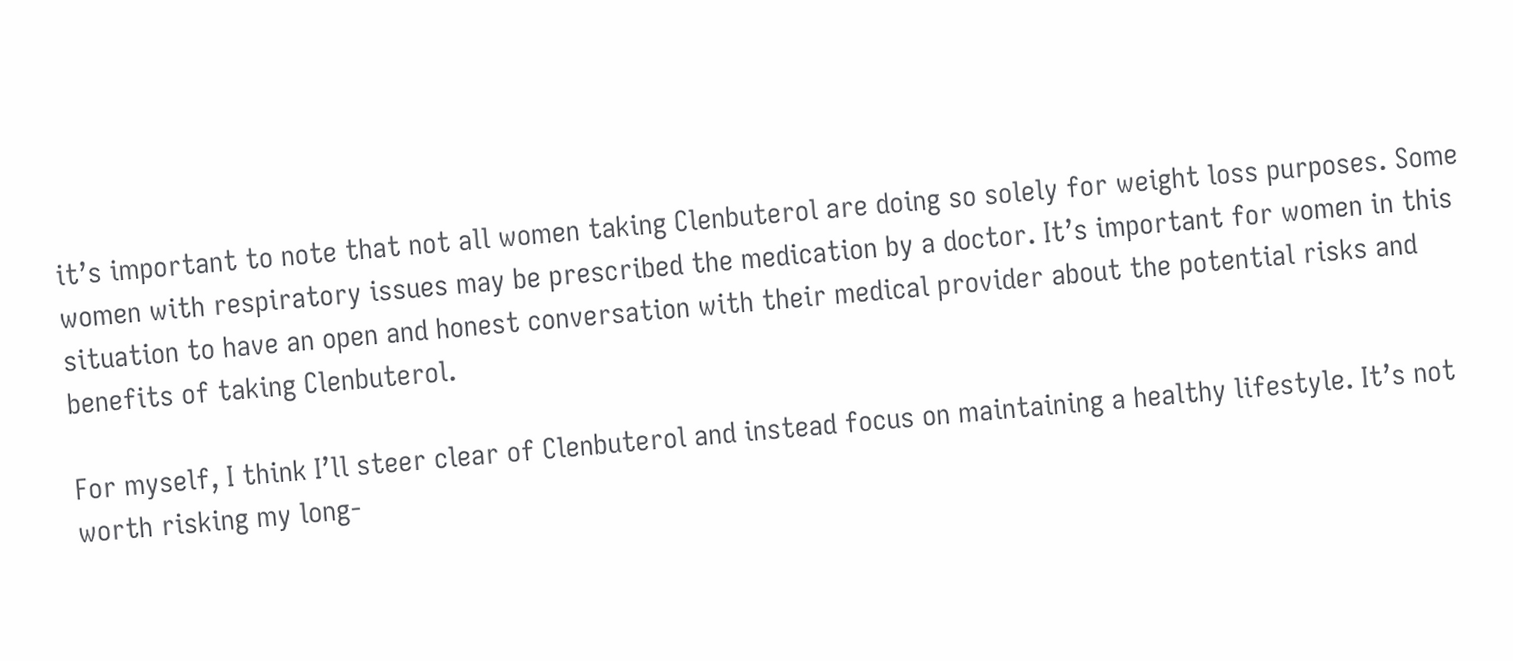it’s important to note that not all women taking Clenbuterol are doing so solely for weight loss purposes. Some women with respiratory issues may be prescribed the medication by a doctor. It’s important for women in this situation to have an open and honest conversation with their medical provider about the potential risks and benefits of taking Clenbuterol.

For myself, I think I’ll steer clear of Clenbuterol and instead focus on maintaining a healthy lifestyle. It’s not worth risking my long-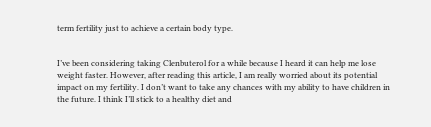term fertility just to achieve a certain body type.


I’ve been considering taking Clenbuterol for a while because I heard it can help me lose weight faster. However, after reading this article, I am really worried about its potential impact on my fertility. I don’t want to take any chances with my ability to have children in the future. I think I’ll stick to a healthy diet and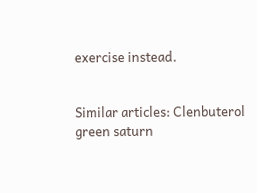exercise instead.


Similar articles: Clenbuterol green saturn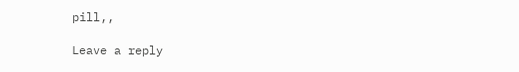pill,,

Leave a reply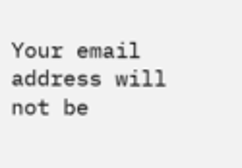Your email address will not be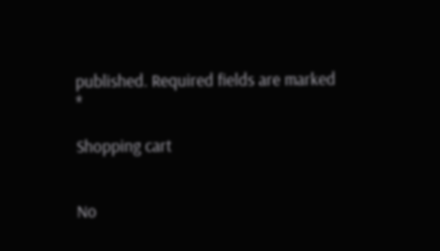published. Required fields are marked *

Shopping cart


No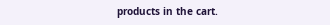products in the cart.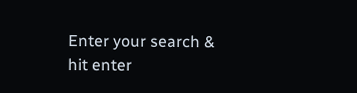Enter your search & hit enter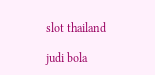slot thailand

judi bola